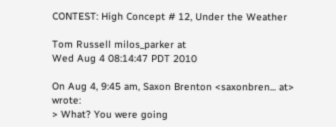CONTEST: High Concept # 12, Under the Weather

Tom Russell milos_parker at
Wed Aug 4 08:14:47 PDT 2010

On Aug 4, 9:45 am, Saxon Brenton <saxonbren... at> wrote:
> What? You were going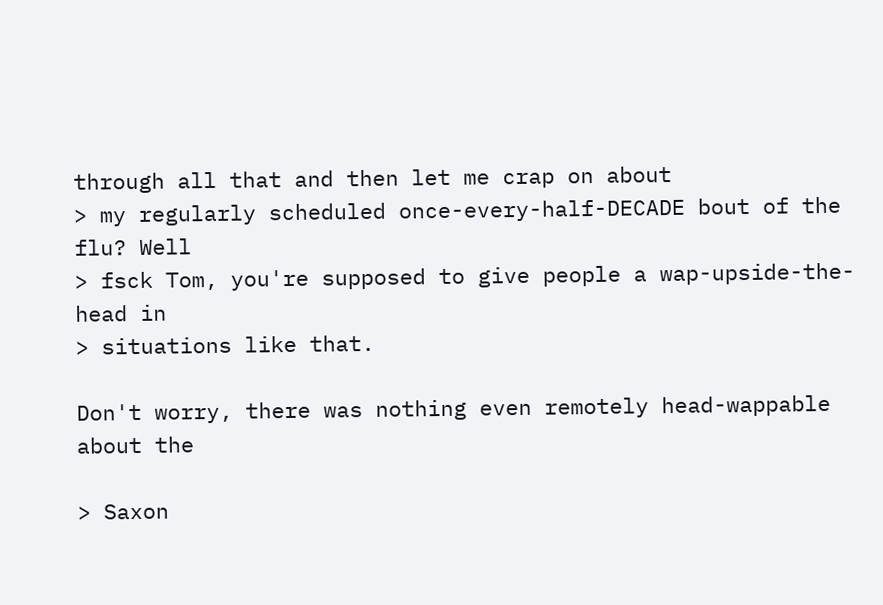through all that and then let me crap on about
> my regularly scheduled once-every-half-DECADE bout of the flu? Well
> fsck Tom, you're supposed to give people a wap-upside-the-head in
> situations like that.

Don't worry, there was nothing even remotely head-wappable about the

> Saxon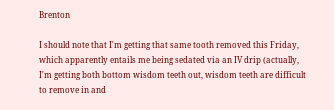Brenton

I should note that I'm getting that same tooth removed this Friday,
which apparently entails me being sedated via an IV drip (actually,
I'm getting both bottom wisdom teeth out, wisdom teeth are difficult
to remove in and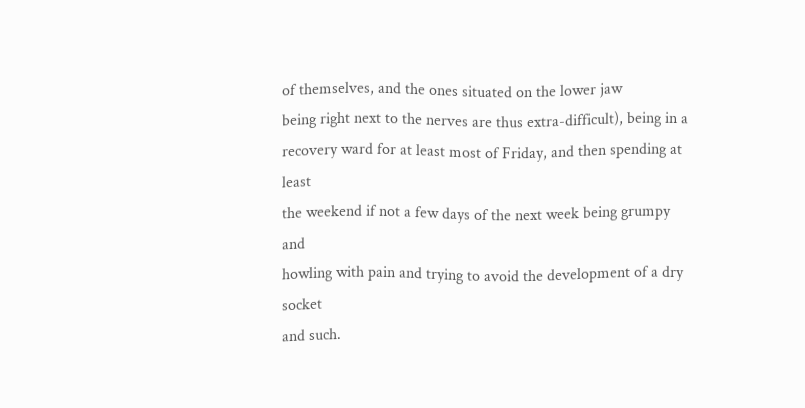of themselves, and the ones situated on the lower jaw
being right next to the nerves are thus extra-difficult), being in a
recovery ward for at least most of Friday, and then spending at least
the weekend if not a few days of the next week being grumpy and
howling with pain and trying to avoid the development of a dry socket
and such.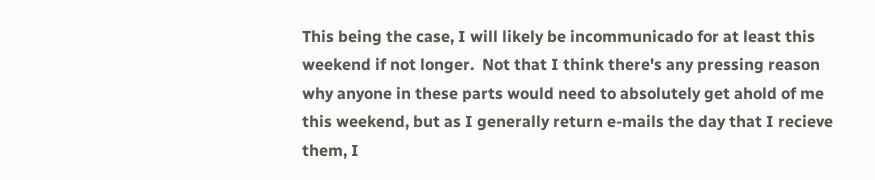This being the case, I will likely be incommunicado for at least this
weekend if not longer.  Not that I think there's any pressing reason
why anyone in these parts would need to absolutely get ahold of me
this weekend, but as I generally return e-mails the day that I recieve
them, I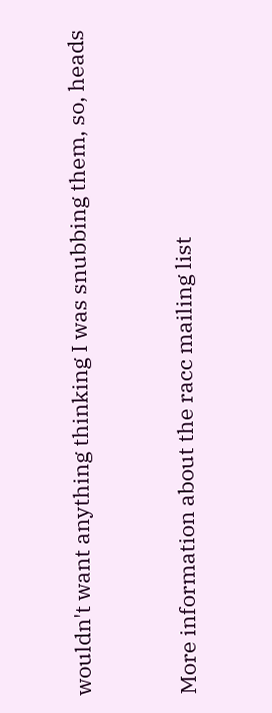wouldn't want anything thinking I was snubbing them, so, heads


More information about the racc mailing list